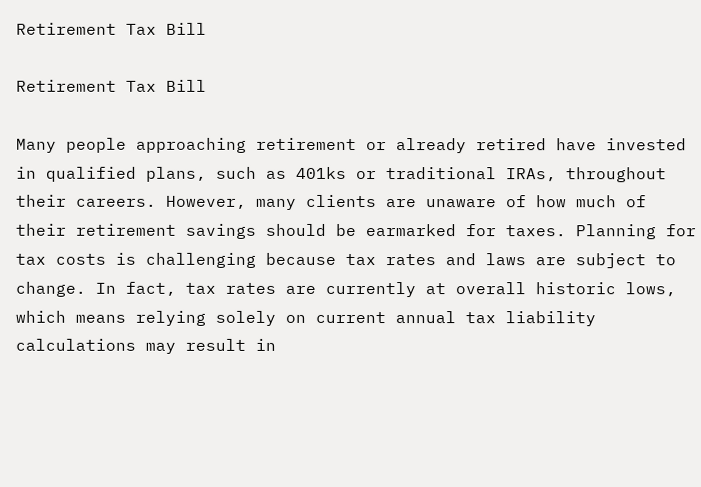Retirement Tax Bill

Retirement Tax Bill

Many people approaching retirement or already retired have invested in qualified plans, such as 401ks or traditional IRAs, throughout their careers. However, many clients are unaware of how much of their retirement savings should be earmarked for taxes. Planning for tax costs is challenging because tax rates and laws are subject to change. In fact, tax rates are currently at overall historic lows, which means relying solely on current annual tax liability calculations may result in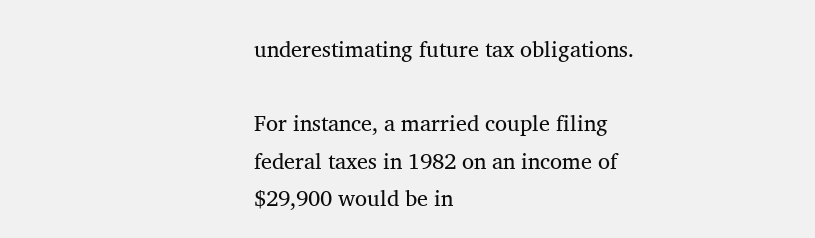underestimating future tax obligations.

For instance, a married couple filing federal taxes in 1982 on an income of $29,900 would be in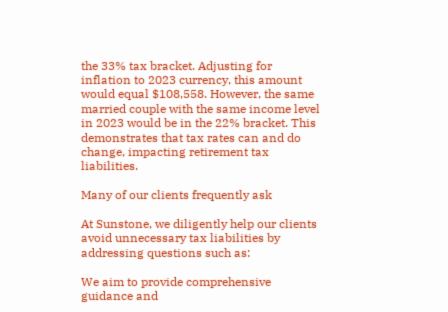the 33% tax bracket. Adjusting for inflation to 2023 currency, this amount would equal $108,558. However, the same married couple with the same income level in 2023 would be in the 22% bracket. This demonstrates that tax rates can and do change, impacting retirement tax liabilities.

Many of our clients frequently ask

At Sunstone, we diligently help our clients avoid unnecessary tax liabilities by addressing questions such as:

We aim to provide comprehensive guidance and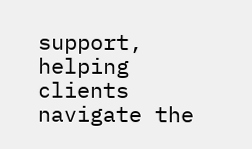support, helping clients navigate the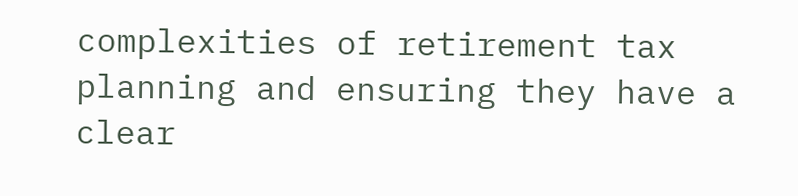complexities of retirement tax planning and ensuring they have a clear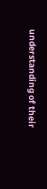understanding of their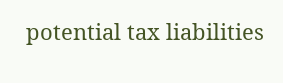potential tax liabilities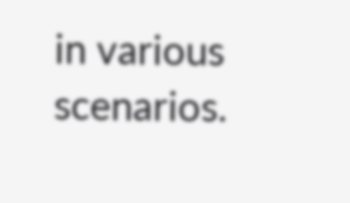in various scenarios.